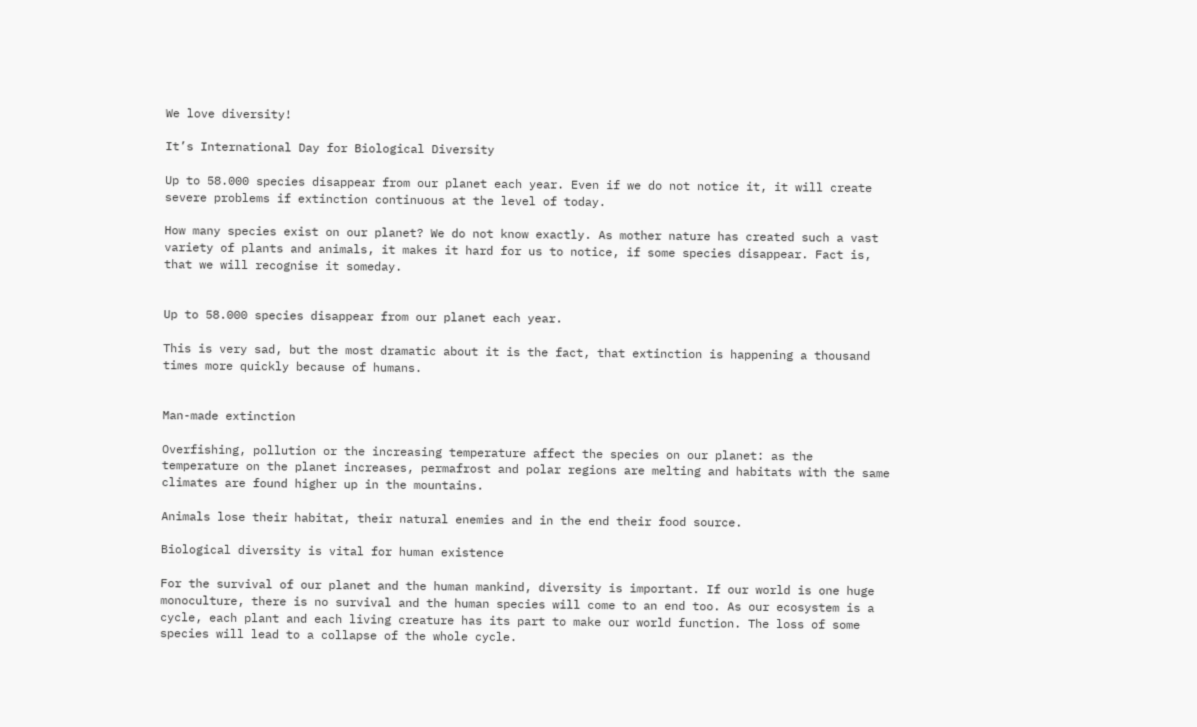We love diversity!

It’s International Day for Biological Diversity

Up to 58.000 species disappear from our planet each year. Even if we do not notice it, it will create severe problems if extinction continuous at the level of today.

How many species exist on our planet? We do not know exactly. As mother nature has created such a vast variety of plants and animals, it makes it hard for us to notice, if some species disappear. Fact is, that we will recognise it someday.


Up to 58.000 species disappear from our planet each year.

This is very sad, but the most dramatic about it is the fact, that extinction is happening a thousand times more quickly because of humans.


Man-made extinction

Overfishing, pollution or the increasing temperature affect the species on our planet: as the temperature on the planet increases, permafrost and polar regions are melting and habitats with the same climates are found higher up in the mountains.

Animals lose their habitat, their natural enemies and in the end their food source.

Biological diversity is vital for human existence

For the survival of our planet and the human mankind, diversity is important. If our world is one huge monoculture, there is no survival and the human species will come to an end too. As our ecosystem is a cycle, each plant and each living creature has its part to make our world function. The loss of some species will lead to a collapse of the whole cycle.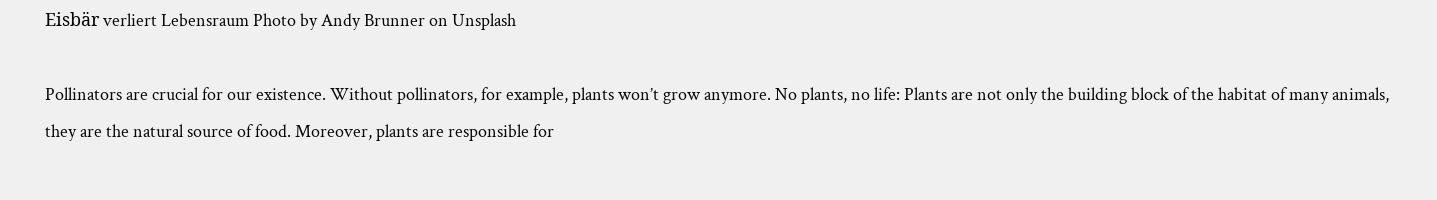Eisbär verliert Lebensraum Photo by Andy Brunner on Unsplash

Pollinators are crucial for our existence. Without pollinators, for example, plants won’t grow anymore. No plants, no life: Plants are not only the building block of the habitat of many animals, they are the natural source of food. Moreover, plants are responsible for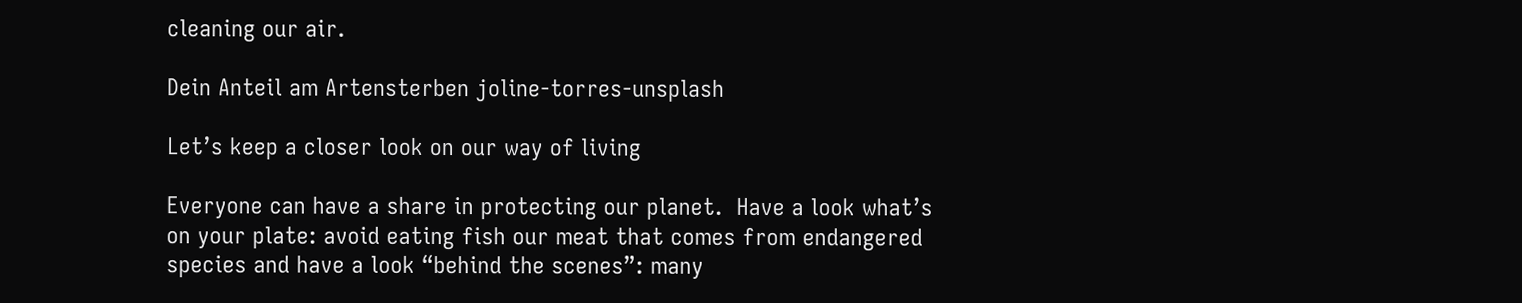cleaning our air.

Dein Anteil am Artensterben joline-torres-unsplash

Let’s keep a closer look on our way of living

Everyone can have a share in protecting our planet.  Have a look what’s on your plate: avoid eating fish our meat that comes from endangered species and have a look “behind the scenes”: many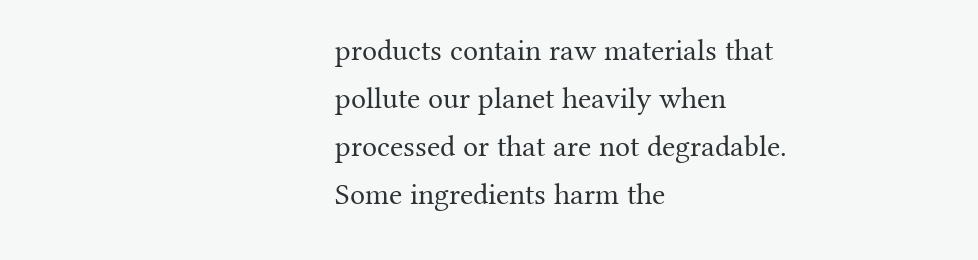products contain raw materials that pollute our planet heavily when processed or that are not degradable. Some ingredients harm the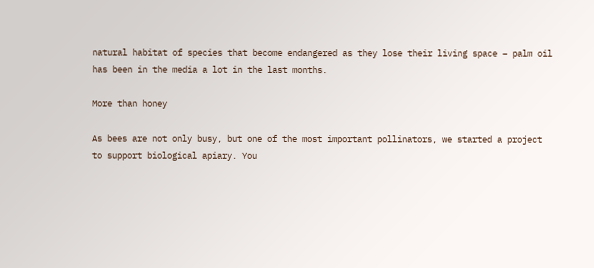natural habitat of species that become endangered as they lose their living space – palm oil has been in the media a lot in the last months.

More than honey

As bees are not only busy, but one of the most important pollinators, we started a project to support biological apiary. You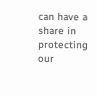can have a share in protecting our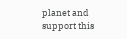planet and support this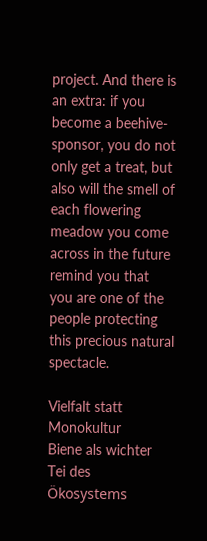project. And there is an extra: if you become a beehive-sponsor, you do not only get a treat, but also will the smell of each flowering meadow you come across in the future remind you that you are one of the people protecting this precious natural spectacle.

Vielfalt statt Monokultur
Biene als wichter Tei des Ökosystems